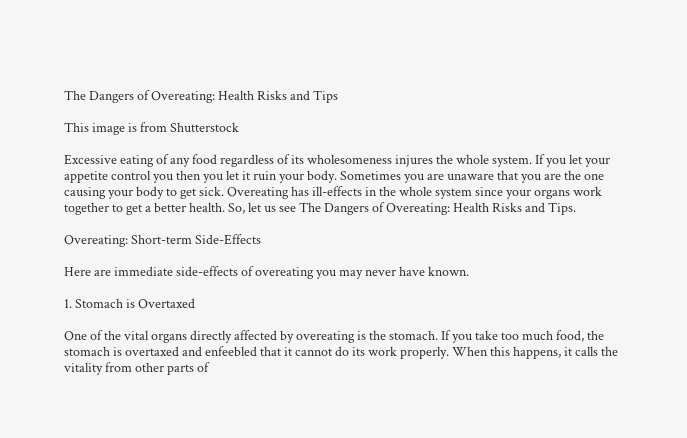The Dangers of Overeating: Health Risks and Tips

This image is from Shutterstock

Excessive eating of any food regardless of its wholesomeness injures the whole system. If you let your appetite control you then you let it ruin your body. Sometimes you are unaware that you are the one causing your body to get sick. Overeating has ill-effects in the whole system since your organs work together to get a better health. So, let us see The Dangers of Overeating: Health Risks and Tips.

Overeating: Short-term Side-Effects

Here are immediate side-effects of overeating you may never have known.

1. Stomach is Overtaxed

One of the vital organs directly affected by overeating is the stomach. If you take too much food, the stomach is overtaxed and enfeebled that it cannot do its work properly. When this happens, it calls the vitality from other parts of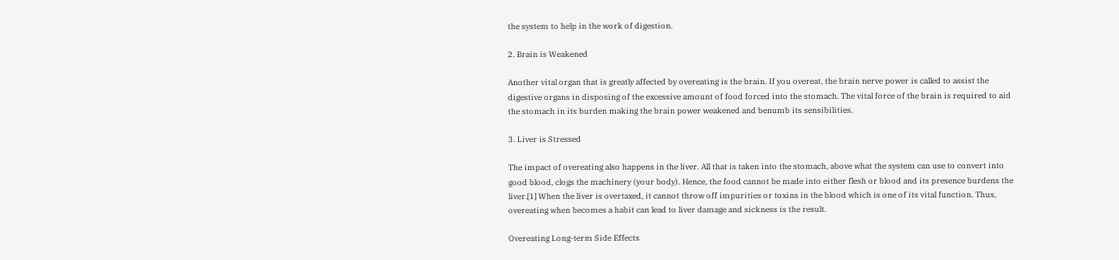the system to help in the work of digestion.

2. Brain is Weakened

Another vital organ that is greatly affected by overeating is the brain. If you overeat, the brain nerve power is called to assist the digestive organs in disposing of the excessive amount of food forced into the stomach. The vital force of the brain is required to aid the stomach in its burden making the brain power weakened and benumb its sensibilities.

3. Liver is Stressed

The impact of overeating also happens in the liver. All that is taken into the stomach, above what the system can use to convert into good blood, clogs the machinery (your body). Hence, the food cannot be made into either flesh or blood and its presence burdens the liver.[1] When the liver is overtaxed, it cannot throw off impurities or toxins in the blood which is one of its vital function. Thus, overeating when becomes a habit can lead to liver damage and sickness is the result.

Overeating Long-term Side Effects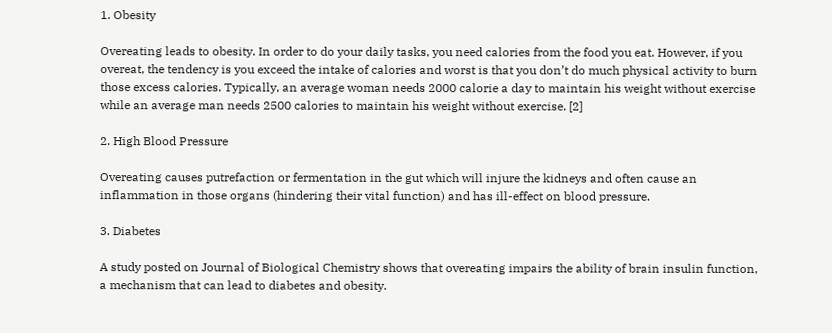1. Obesity

Overeating leads to obesity. In order to do your daily tasks, you need calories from the food you eat. However, if you overeat, the tendency is you exceed the intake of calories and worst is that you don’t do much physical activity to burn those excess calories. Typically, an average woman needs 2000 calorie a day to maintain his weight without exercise while an average man needs 2500 calories to maintain his weight without exercise. [2]

2. High Blood Pressure

Overeating causes putrefaction or fermentation in the gut which will injure the kidneys and often cause an inflammation in those organs (hindering their vital function) and has ill-effect on blood pressure.

3. Diabetes

A study posted on Journal of Biological Chemistry shows that overeating impairs the ability of brain insulin function, a mechanism that can lead to diabetes and obesity.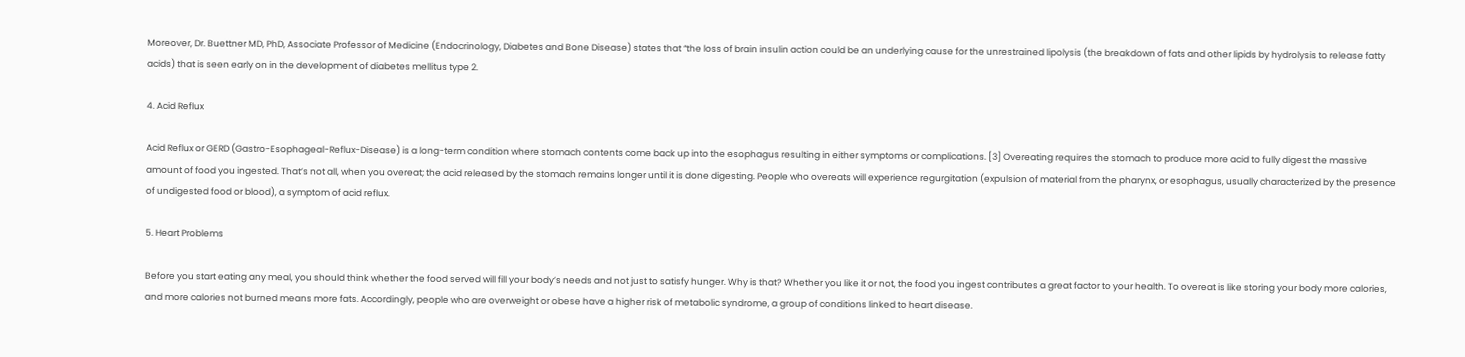Moreover, Dr. Buettner MD, PhD, Associate Professor of Medicine (Endocrinology, Diabetes and Bone Disease) states that “the loss of brain insulin action could be an underlying cause for the unrestrained lipolysis (the breakdown of fats and other lipids by hydrolysis to release fatty acids) that is seen early on in the development of diabetes mellitus type 2.

4. Acid Reflux

Acid Reflux or GERD (Gastro-Esophageal-Reflux-Disease) is a long-term condition where stomach contents come back up into the esophagus resulting in either symptoms or complications. [3] Overeating requires the stomach to produce more acid to fully digest the massive amount of food you ingested. That’s not all, when you overeat; the acid released by the stomach remains longer until it is done digesting. People who overeats will experience regurgitation (expulsion of material from the pharynx, or esophagus, usually characterized by the presence of undigested food or blood), a symptom of acid reflux.

5. Heart Problems

Before you start eating any meal, you should think whether the food served will fill your body’s needs and not just to satisfy hunger. Why is that? Whether you like it or not, the food you ingest contributes a great factor to your health. To overeat is like storing your body more calories, and more calories not burned means more fats. Accordingly, people who are overweight or obese have a higher risk of metabolic syndrome, a group of conditions linked to heart disease.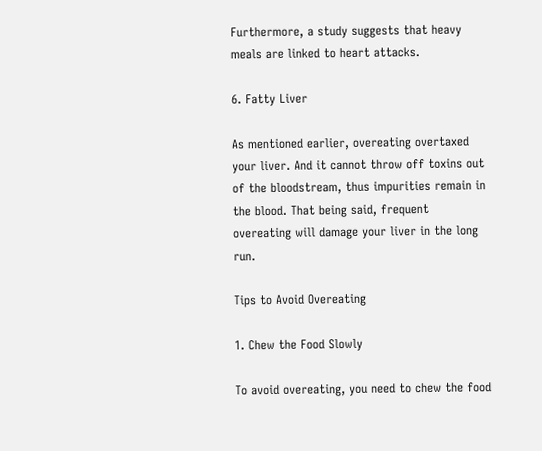Furthermore, a study suggests that heavy meals are linked to heart attacks.

6. Fatty Liver

As mentioned earlier, overeating overtaxed your liver. And it cannot throw off toxins out of the bloodstream, thus impurities remain in the blood. That being said, frequent overeating will damage your liver in the long run.

Tips to Avoid Overeating

1. Chew the Food Slowly

To avoid overeating, you need to chew the food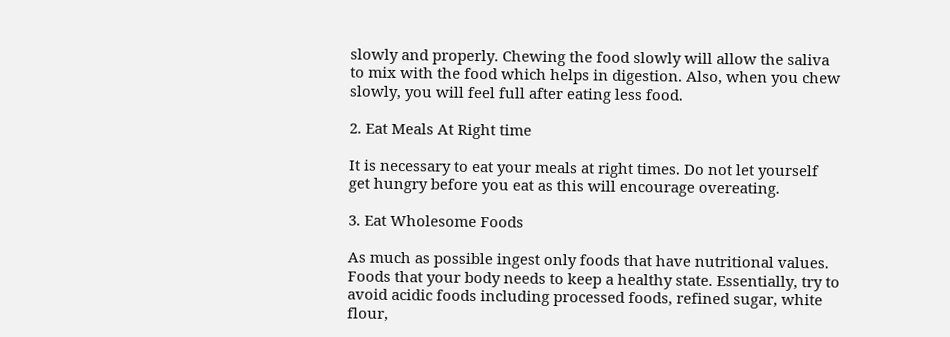slowly and properly. Chewing the food slowly will allow the saliva to mix with the food which helps in digestion. Also, when you chew slowly, you will feel full after eating less food.

2. Eat Meals At Right time

It is necessary to eat your meals at right times. Do not let yourself get hungry before you eat as this will encourage overeating.

3. Eat Wholesome Foods

As much as possible ingest only foods that have nutritional values. Foods that your body needs to keep a healthy state. Essentially, try to avoid acidic foods including processed foods, refined sugar, white flour,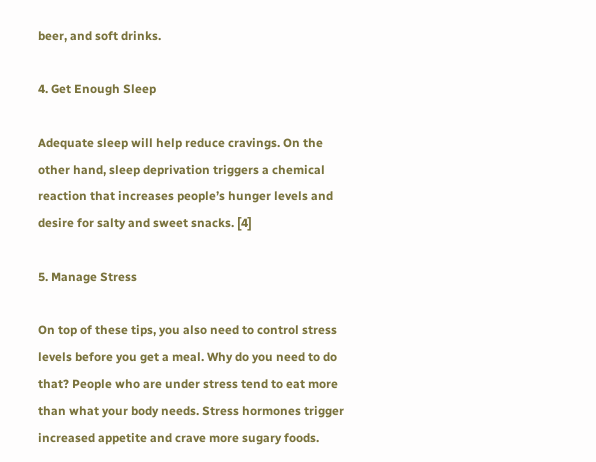beer, and soft drinks.

4. Get Enough Sleep

Adequate sleep will help reduce cravings. On the other hand, sleep deprivation triggers a chemical reaction that increases people’s hunger levels and desire for salty and sweet snacks. [4]

5. Manage Stress

On top of these tips, you also need to control stress levels before you get a meal. Why do you need to do that? People who are under stress tend to eat more than what your body needs. Stress hormones trigger increased appetite and crave more sugary foods.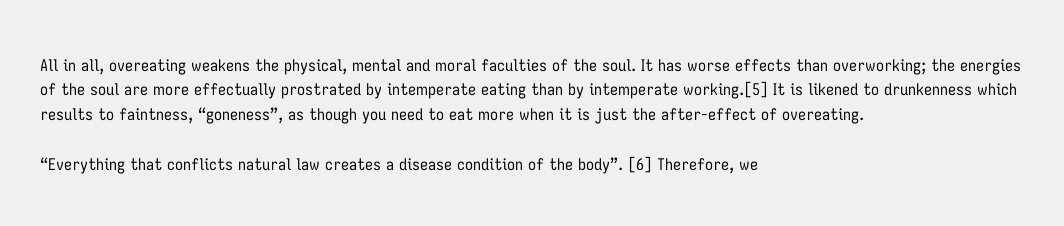All in all, overeating weakens the physical, mental and moral faculties of the soul. It has worse effects than overworking; the energies of the soul are more effectually prostrated by intemperate eating than by intemperate working.[5] It is likened to drunkenness which results to faintness, “goneness”, as though you need to eat more when it is just the after-effect of overeating.

“Everything that conflicts natural law creates a disease condition of the body”. [6] Therefore, we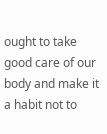ought to take good care of our body and make it a habit not to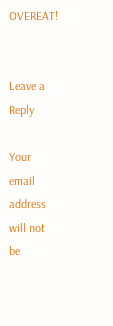OVEREAT!


Leave a Reply

Your email address will not be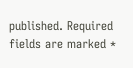published. Required fields are marked *